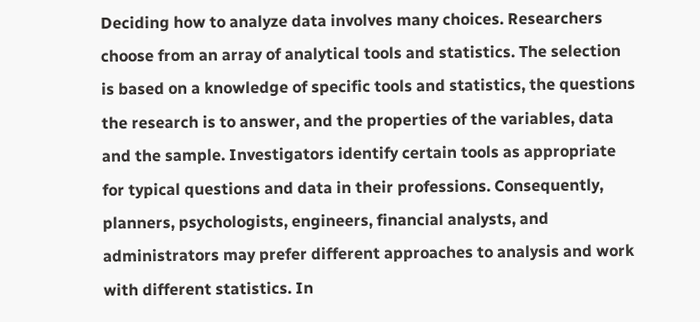Deciding how to analyze data involves many choices. Researchers choose from an array of analytical tools and statistics. The selection is based on a knowledge of specific tools and statistics, the questions the research is to answer, and the properties of the variables, data and the sample. Investigators identify certain tools as appropriate for typical questions and data in their professions. Consequently, planners, psychologists, engineers, financial analysts, and administrators may prefer different approaches to analysis and work with different statistics. In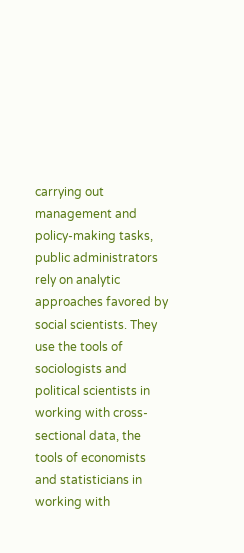carrying out management and policy-making tasks, public administrators rely on analytic approaches favored by social scientists. They use the tools of sociologists and political scientists in working with cross-sectional data, the tools of economists and statisticians in working with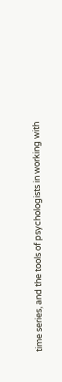time series, and the tools of psychologists in working with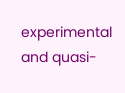experimental and quasi-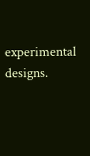experimental designs.